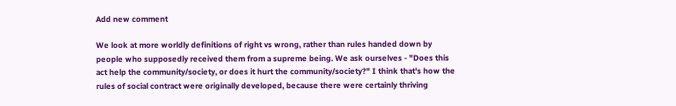Add new comment

We look at more worldly definitions of right vs wrong, rather than rules handed down by people who supposedly received them from a supreme being. We ask ourselves - "Does this act help the community/society, or does it hurt the community/society?" I think that's how the rules of social contract were originally developed, because there were certainly thriving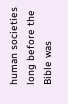human societies long before the Bible was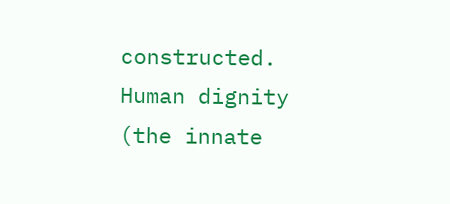constructed. Human dignity (the innate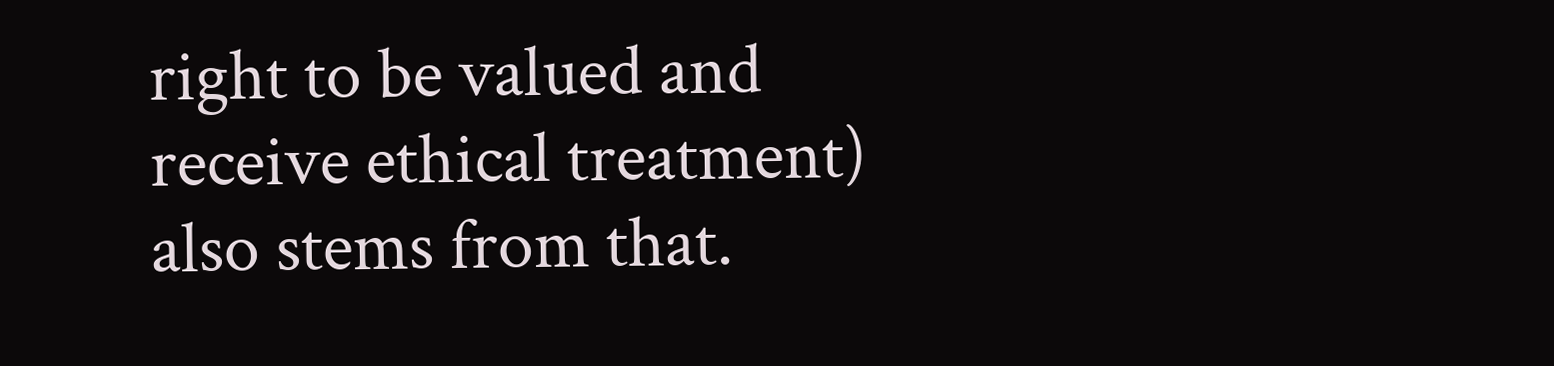right to be valued and receive ethical treatment) also stems from that.